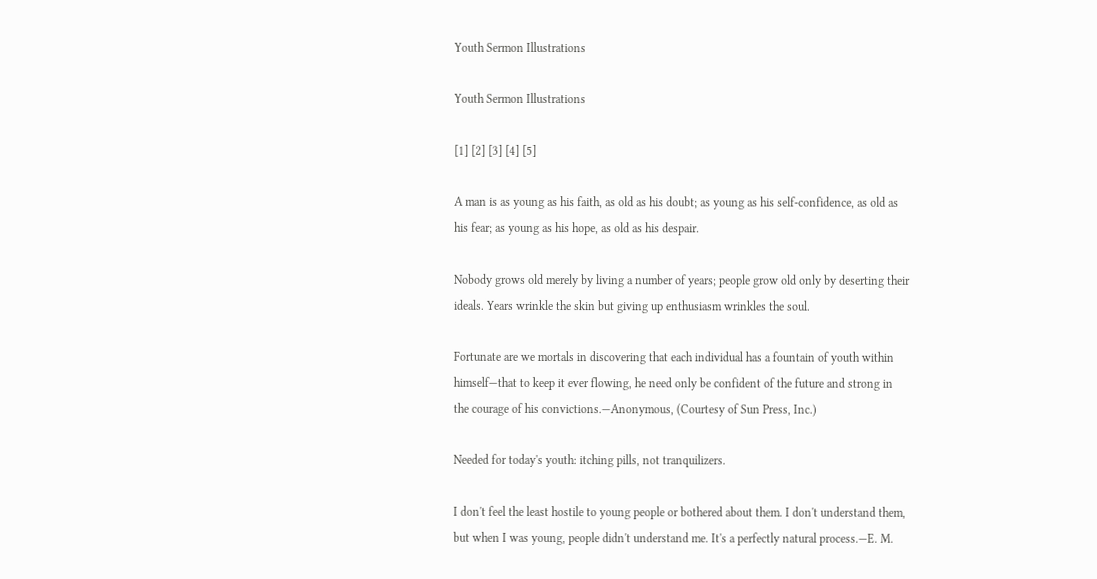Youth Sermon Illustrations

Youth Sermon Illustrations

[1] [2] [3] [4] [5]

A man is as young as his faith, as old as his doubt; as young as his self-confidence, as old as his fear; as young as his hope, as old as his despair.

Nobody grows old merely by living a number of years; people grow old only by deserting their ideals. Years wrinkle the skin but giving up enthusiasm wrinkles the soul.

Fortunate are we mortals in discovering that each individual has a fountain of youth within himself—that to keep it ever flowing, he need only be confident of the future and strong in the courage of his convictions.—Anonymous, (Courtesy of Sun Press, Inc.)

Needed for today's youth: itching pills, not tranquilizers.

I don't feel the least hostile to young people or bothered about them. I don't understand them, but when I was young, people didn't understand me. It's a perfectly natural process.—E. M.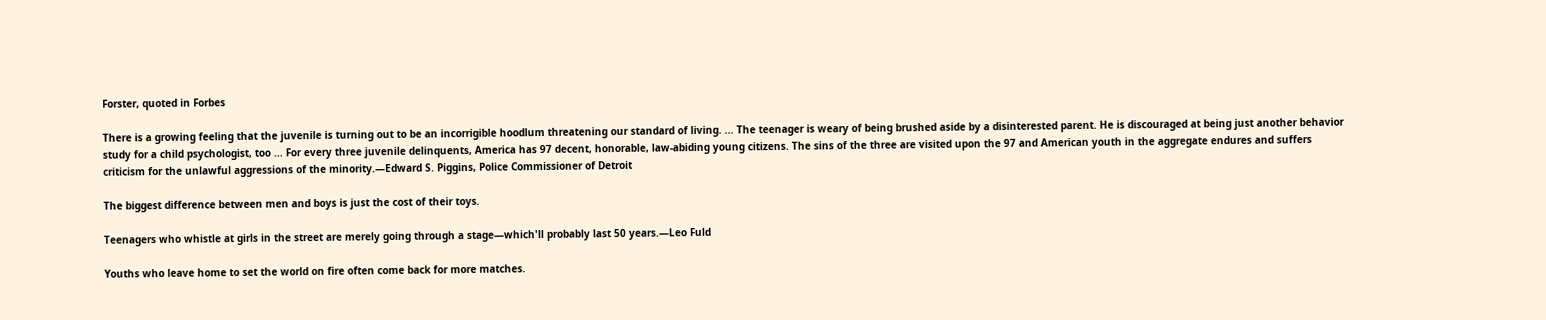Forster, quoted in Forbes

There is a growing feeling that the juvenile is turning out to be an incorrigible hoodlum threatening our standard of living. ... The teenager is weary of being brushed aside by a disinterested parent. He is discouraged at being just another behavior study for a child psychologist, too ... For every three juvenile delinquents, America has 97 decent, honorable, law-abiding young citizens. The sins of the three are visited upon the 97 and American youth in the aggregate endures and suffers criticism for the unlawful aggressions of the minority.—Edward S. Piggins, Police Commissioner of Detroit

The biggest difference between men and boys is just the cost of their toys.

Teenagers who whistle at girls in the street are merely going through a stage—which'll probably last 50 years.—Leo Fuld

Youths who leave home to set the world on fire often come back for more matches.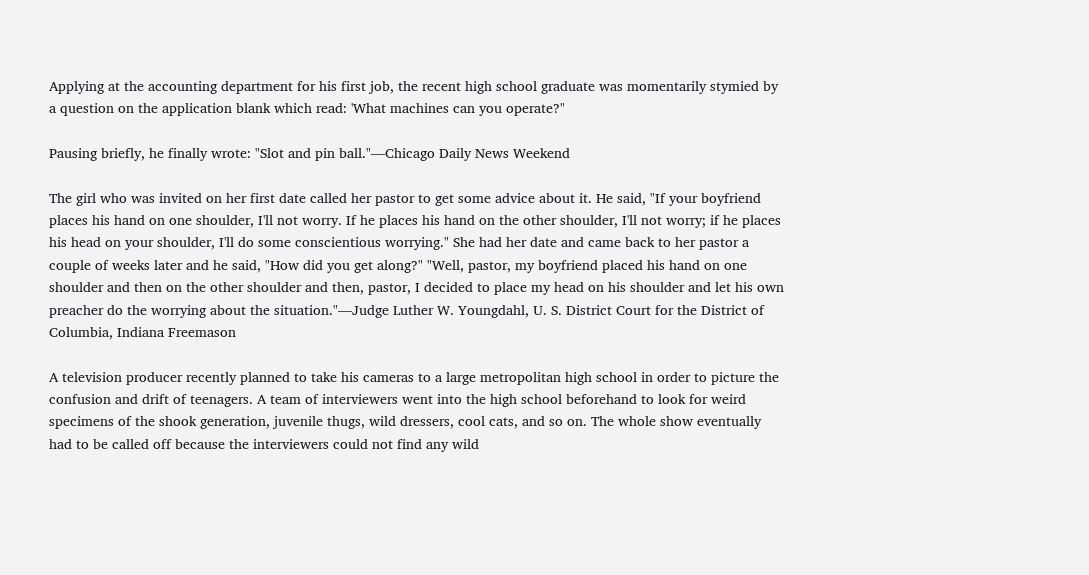Applying at the accounting department for his first job, the recent high school graduate was momentarily stymied by a question on the application blank which read: 'What machines can you operate?"

Pausing briefly, he finally wrote: "Slot and pin ball."—Chicago Daily News Weekend

The girl who was invited on her first date called her pastor to get some advice about it. He said, "If your boyfriend places his hand on one shoulder, I'll not worry. If he places his hand on the other shoulder, I'll not worry; if he places his head on your shoulder, I'll do some conscientious worrying." She had her date and came back to her pastor a couple of weeks later and he said, "How did you get along?" "Well, pastor, my boyfriend placed his hand on one shoulder and then on the other shoulder and then, pastor, I decided to place my head on his shoulder and let his own preacher do the worrying about the situation."—Judge Luther W. Youngdahl, U. S. District Court for the District of Columbia, Indiana Freemason

A television producer recently planned to take his cameras to a large metropolitan high school in order to picture the confusion and drift of teenagers. A team of interviewers went into the high school beforehand to look for weird specimens of the shook generation, juvenile thugs, wild dressers, cool cats, and so on. The whole show eventually had to be called off because the interviewers could not find any wild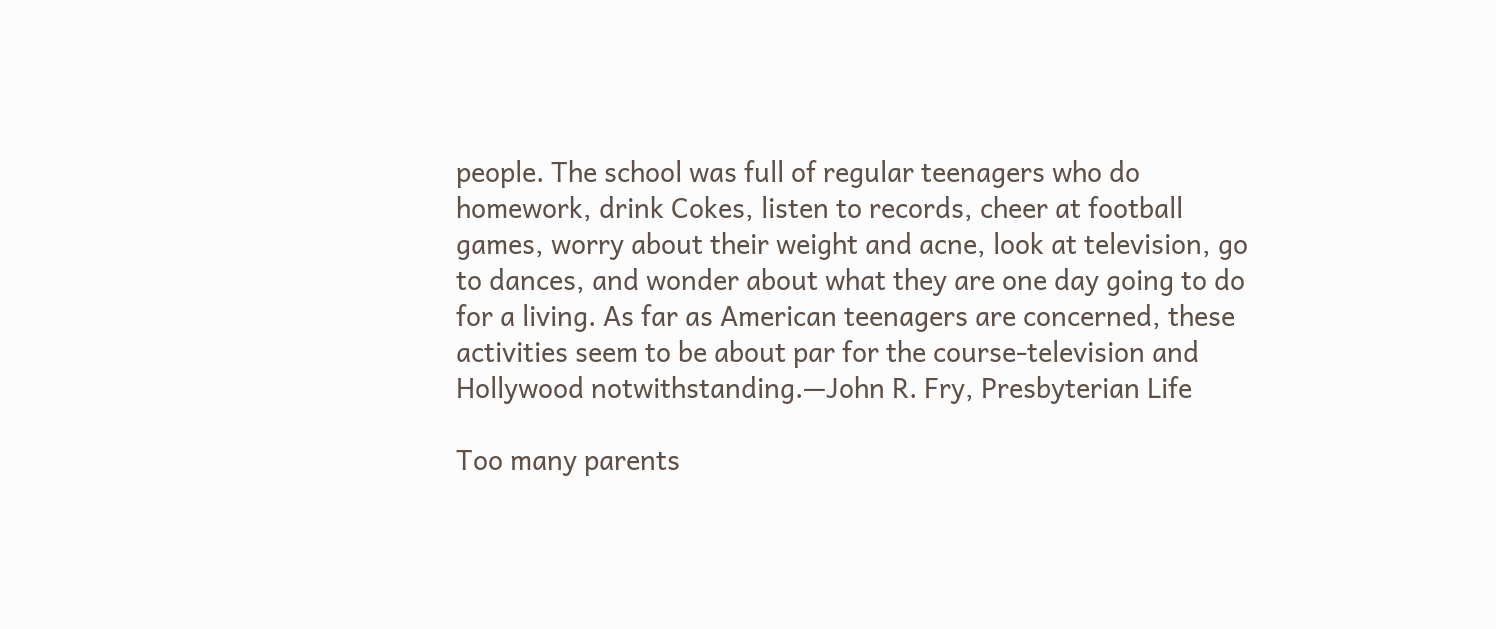people. The school was full of regular teenagers who do homework, drink Cokes, listen to records, cheer at football games, worry about their weight and acne, look at television, go to dances, and wonder about what they are one day going to do for a living. As far as American teenagers are concerned, these activities seem to be about par for the course-television and Hollywood notwithstanding.—John R. Fry, Presbyterian Life

Too many parents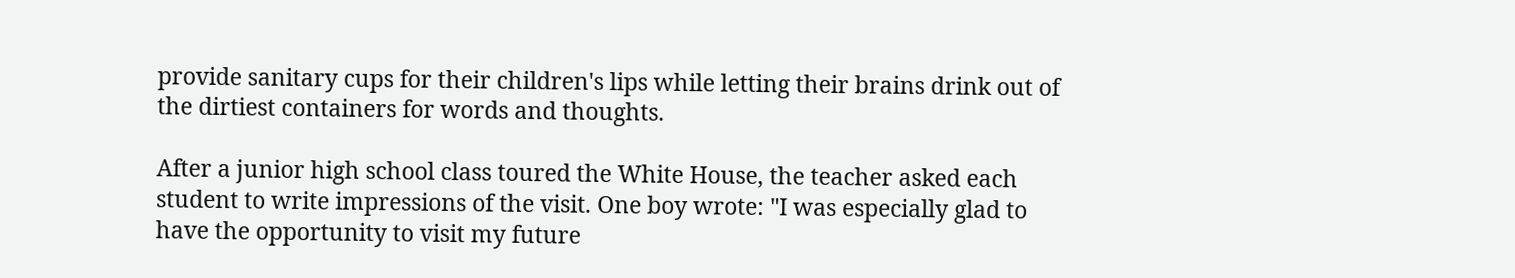provide sanitary cups for their children's lips while letting their brains drink out of the dirtiest containers for words and thoughts.

After a junior high school class toured the White House, the teacher asked each student to write impressions of the visit. One boy wrote: "I was especially glad to have the opportunity to visit my future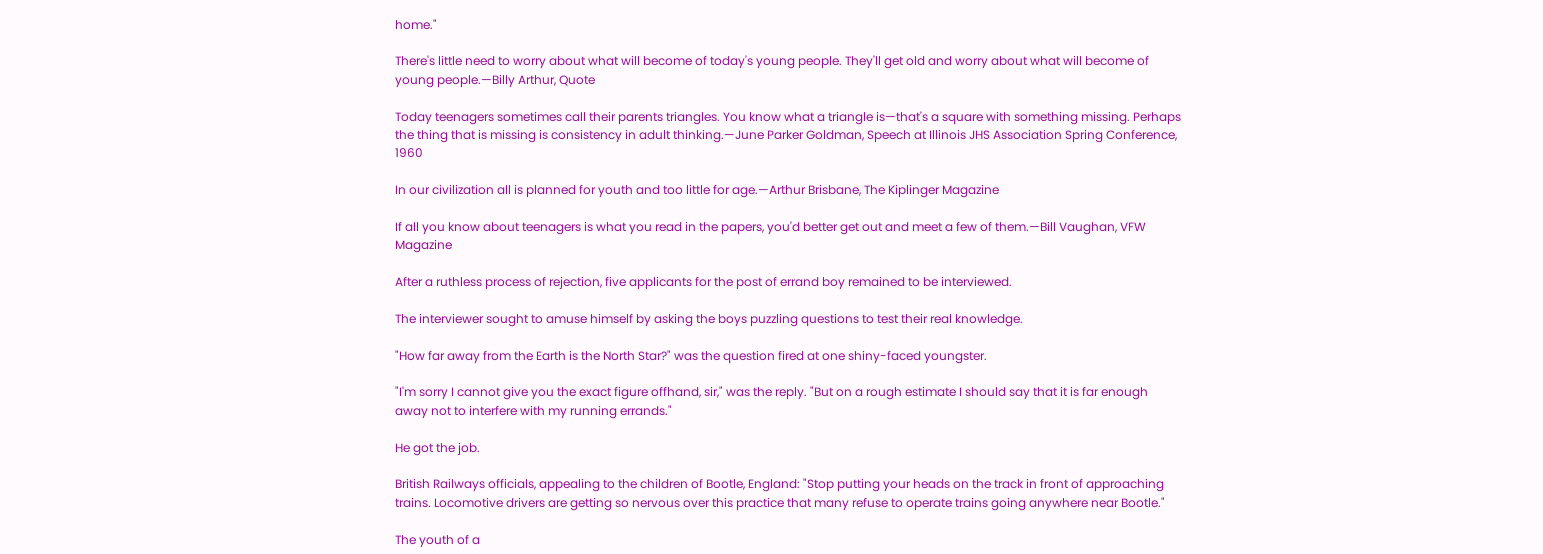home."

There's little need to worry about what will become of today's young people. They'll get old and worry about what will become of young people.—Billy Arthur, Quote

Today teenagers sometimes call their parents triangles. You know what a triangle is—that's a square with something missing. Perhaps the thing that is missing is consistency in adult thinking.—June Parker Goldman, Speech at Illinois JHS Association Spring Conference, 1960

In our civilization all is planned for youth and too little for age.—Arthur Brisbane, The Kiplinger Magazine

If all you know about teenagers is what you read in the papers, you'd better get out and meet a few of them.—Bill Vaughan, VFW Magazine

After a ruthless process of rejection, five applicants for the post of errand boy remained to be interviewed.

The interviewer sought to amuse himself by asking the boys puzzling questions to test their real knowledge.

"How far away from the Earth is the North Star?" was the question fired at one shiny-faced youngster.

"I'm sorry I cannot give you the exact figure offhand, sir," was the reply. "But on a rough estimate I should say that it is far enough away not to interfere with my running errands."

He got the job.

British Railways officials, appealing to the children of Bootle, England: "Stop putting your heads on the track in front of approaching trains. Locomotive drivers are getting so nervous over this practice that many refuse to operate trains going anywhere near Bootle."

The youth of a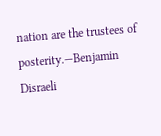nation are the trustees of posterity.—Benjamin Disraeli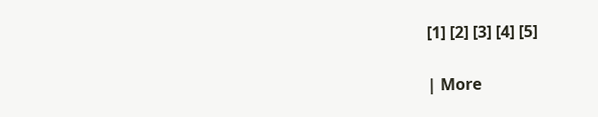[1] [2] [3] [4] [5]

| More